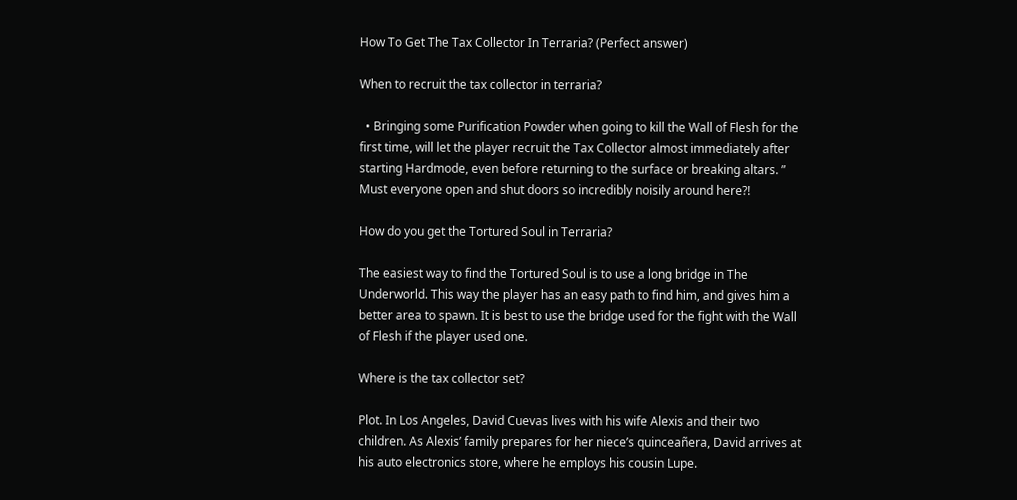How To Get The Tax Collector In Terraria? (Perfect answer)

When to recruit the tax collector in terraria?

  • Bringing some Purification Powder when going to kill the Wall of Flesh for the first time, will let the player recruit the Tax Collector almost immediately after starting Hardmode, even before returning to the surface or breaking altars. ” Must everyone open and shut doors so incredibly noisily around here?!

How do you get the Tortured Soul in Terraria?

The easiest way to find the Tortured Soul is to use a long bridge in The Underworld. This way the player has an easy path to find him, and gives him a better area to spawn. It is best to use the bridge used for the fight with the Wall of Flesh if the player used one.

Where is the tax collector set?

Plot. In Los Angeles, David Cuevas lives with his wife Alexis and their two children. As Alexis’ family prepares for her niece’s quinceañera, David arrives at his auto electronics store, where he employs his cousin Lupe.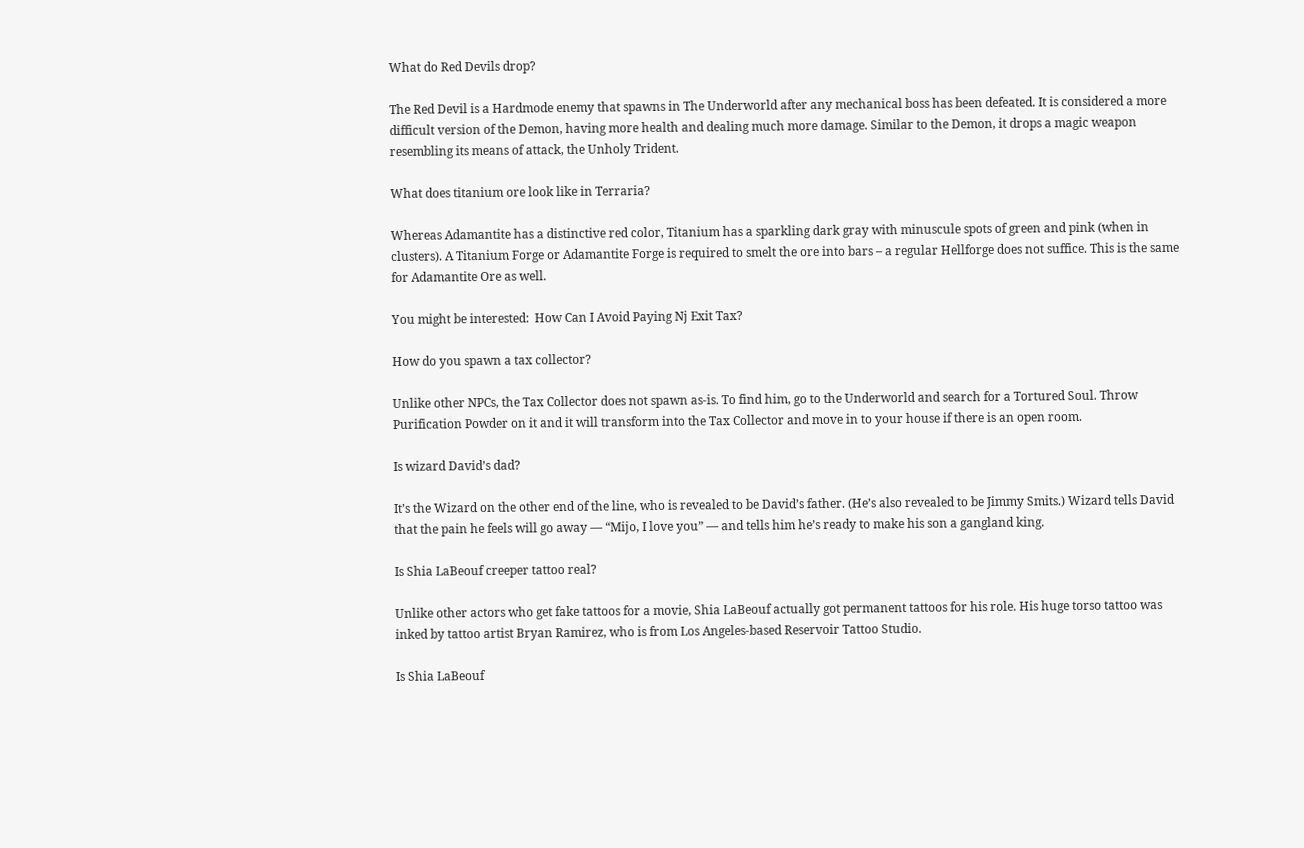What do Red Devils drop?

The Red Devil is a Hardmode enemy that spawns in The Underworld after any mechanical boss has been defeated. It is considered a more difficult version of the Demon, having more health and dealing much more damage. Similar to the Demon, it drops a magic weapon resembling its means of attack, the Unholy Trident.

What does titanium ore look like in Terraria?

Whereas Adamantite has a distinctive red color, Titanium has a sparkling dark gray with minuscule spots of green and pink (when in clusters). A Titanium Forge or Adamantite Forge is required to smelt the ore into bars – a regular Hellforge does not suffice. This is the same for Adamantite Ore as well.

You might be interested:  How Can I Avoid Paying Nj Exit Tax?

How do you spawn a tax collector?

Unlike other NPCs, the Tax Collector does not spawn as-is. To find him, go to the Underworld and search for a Tortured Soul. Throw Purification Powder on it and it will transform into the Tax Collector and move in to your house if there is an open room.

Is wizard David’s dad?

It’s the Wizard on the other end of the line, who is revealed to be David’s father. (He’s also revealed to be Jimmy Smits.) Wizard tells David that the pain he feels will go away — “Mijo, I love you” — and tells him he’s ready to make his son a gangland king.

Is Shia LaBeouf creeper tattoo real?

Unlike other actors who get fake tattoos for a movie, Shia LaBeouf actually got permanent tattoos for his role. His huge torso tattoo was inked by tattoo artist Bryan Ramirez, who is from Los Angeles-based Reservoir Tattoo Studio.

Is Shia LaBeouf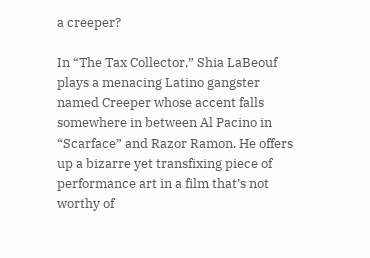a creeper?

In “The Tax Collector,” Shia LaBeouf plays a menacing Latino gangster named Creeper whose accent falls somewhere in between Al Pacino in “Scarface” and Razor Ramon. He offers up a bizarre yet transfixing piece of performance art in a film that’s not worthy of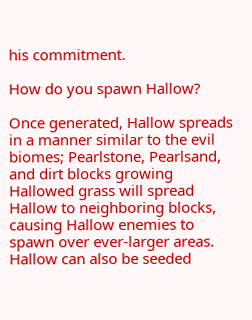his commitment.

How do you spawn Hallow?

Once generated, Hallow spreads in a manner similar to the evil biomes; Pearlstone, Pearlsand, and dirt blocks growing Hallowed grass will spread Hallow to neighboring blocks, causing Hallow enemies to spawn over ever-larger areas. Hallow can also be seeded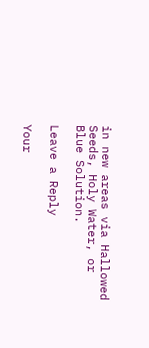in new areas via Hallowed Seeds, Holy Water, or Blue Solution.

Leave a Reply

Your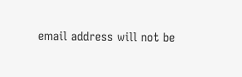email address will not be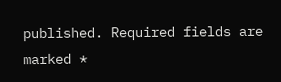published. Required fields are marked *